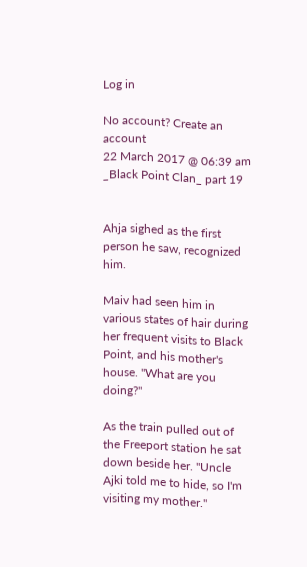Log in

No account? Create an account
22 March 2017 @ 06:39 am
_Black Point Clan_ part 19


Ahja sighed as the first person he saw, recognized him.

Maiv had seen him in various states of hair during her frequent visits to Black Point, and his mother's house. "What are you doing?"

As the train pulled out of the Freeport station he sat down beside her. "Uncle Ajki told me to hide, so I'm visiting my mother."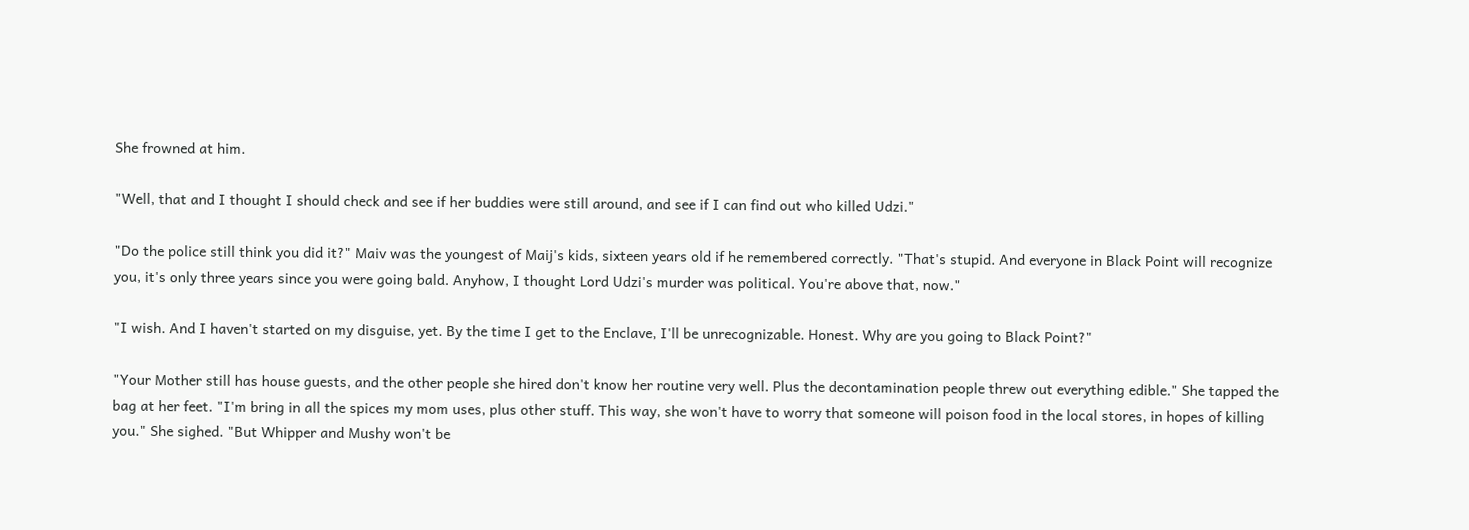She frowned at him.

"Well, that and I thought I should check and see if her buddies were still around, and see if I can find out who killed Udzi."

"Do the police still think you did it?" Maiv was the youngest of Maij's kids, sixteen years old if he remembered correctly. "That's stupid. And everyone in Black Point will recognize you, it's only three years since you were going bald. Anyhow, I thought Lord Udzi's murder was political. You're above that, now."

"I wish. And I haven't started on my disguise, yet. By the time I get to the Enclave, I'll be unrecognizable. Honest. Why are you going to Black Point?"

"Your Mother still has house guests, and the other people she hired don't know her routine very well. Plus the decontamination people threw out everything edible." She tapped the bag at her feet. "I'm bring in all the spices my mom uses, plus other stuff. This way, she won't have to worry that someone will poison food in the local stores, in hopes of killing you." She sighed. "But Whipper and Mushy won't be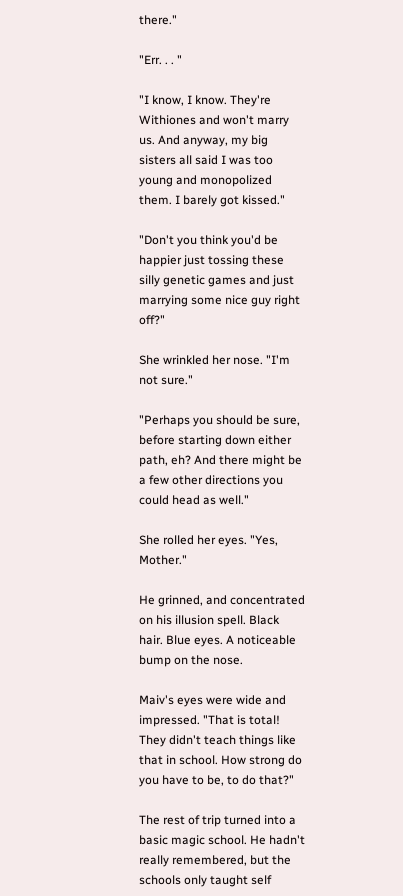there."

"Err. . . "

"I know, I know. They're Withiones and won't marry us. And anyway, my big sisters all said I was too young and monopolized them. I barely got kissed."

"Don't you think you'd be happier just tossing these silly genetic games and just marrying some nice guy right off?"

She wrinkled her nose. "I'm not sure."

"Perhaps you should be sure, before starting down either path, eh? And there might be a few other directions you could head as well."

She rolled her eyes. "Yes, Mother."

He grinned, and concentrated on his illusion spell. Black hair. Blue eyes. A noticeable bump on the nose.

Maiv's eyes were wide and impressed. "That is total! They didn't teach things like that in school. How strong do you have to be, to do that?"

The rest of trip turned into a basic magic school. He hadn't really remembered, but the schools only taught self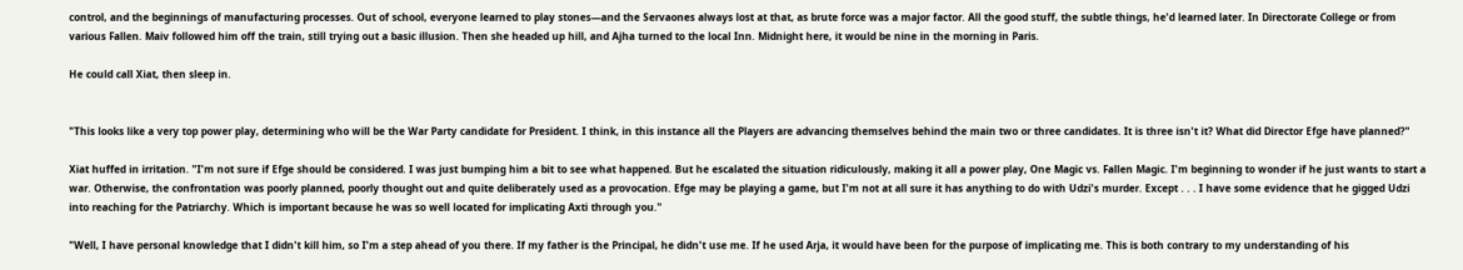control, and the beginnings of manufacturing processes. Out of school, everyone learned to play stones—and the Servaones always lost at that, as brute force was a major factor. All the good stuff, the subtle things, he'd learned later. In Directorate College or from various Fallen. Maiv followed him off the train, still trying out a basic illusion. Then she headed up hill, and Ajha turned to the local Inn. Midnight here, it would be nine in the morning in Paris.

He could call Xiat, then sleep in.


"This looks like a very top power play, determining who will be the War Party candidate for President. I think, in this instance all the Players are advancing themselves behind the main two or three candidates. It is three isn't it? What did Director Efge have planned?"

Xiat huffed in irritation. "I'm not sure if Efge should be considered. I was just bumping him a bit to see what happened. But he escalated the situation ridiculously, making it all a power play, One Magic vs. Fallen Magic. I'm beginning to wonder if he just wants to start a war. Otherwise, the confrontation was poorly planned, poorly thought out and quite deliberately used as a provocation. Efge may be playing a game, but I'm not at all sure it has anything to do with Udzi's murder. Except . . . I have some evidence that he gigged Udzi into reaching for the Patriarchy. Which is important because he was so well located for implicating Axti through you."

"Well, I have personal knowledge that I didn't kill him, so I'm a step ahead of you there. If my father is the Principal, he didn't use me. If he used Arja, it would have been for the purpose of implicating me. This is both contrary to my understanding of his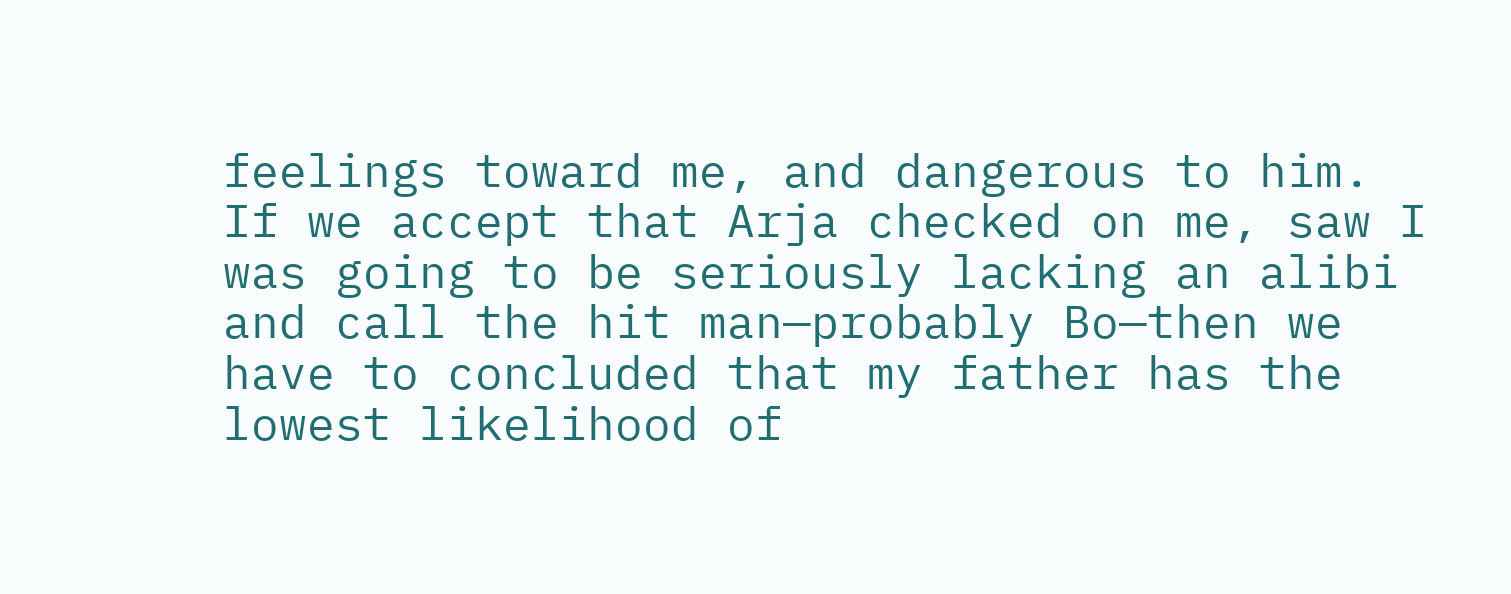feelings toward me, and dangerous to him. If we accept that Arja checked on me, saw I was going to be seriously lacking an alibi and call the hit man—probably Bo—then we have to concluded that my father has the lowest likelihood of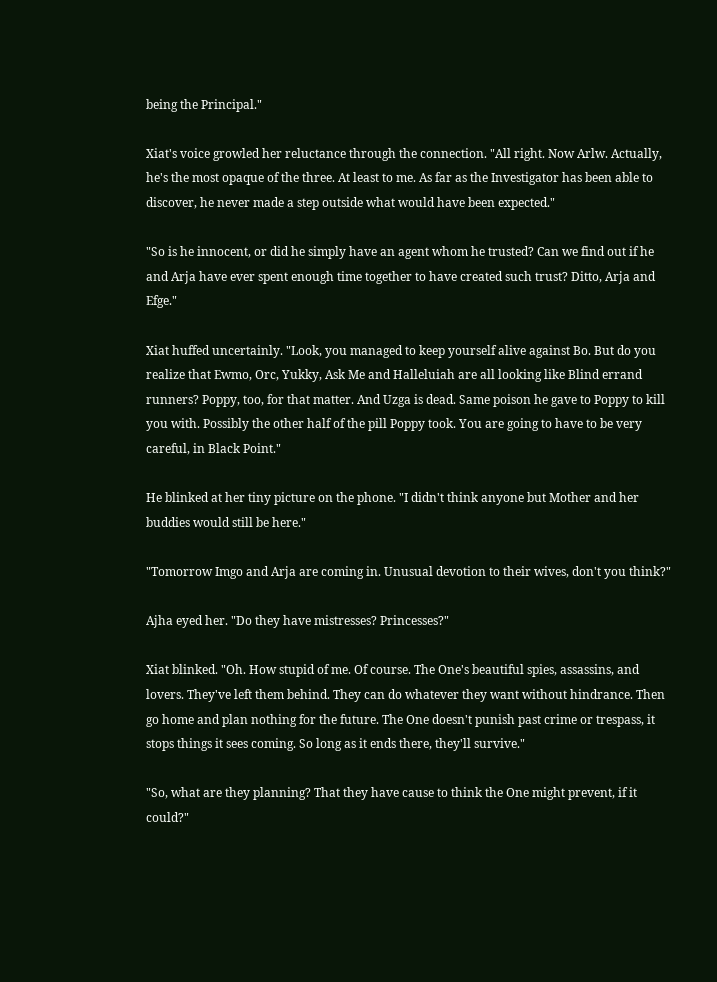being the Principal."

Xiat's voice growled her reluctance through the connection. "All right. Now Arlw. Actually, he's the most opaque of the three. At least to me. As far as the Investigator has been able to discover, he never made a step outside what would have been expected."

"So is he innocent, or did he simply have an agent whom he trusted? Can we find out if he and Arja have ever spent enough time together to have created such trust? Ditto, Arja and Efge."

Xiat huffed uncertainly. "Look, you managed to keep yourself alive against Bo. But do you realize that Ewmo, Orc, Yukky, Ask Me and Halleluiah are all looking like Blind errand runners? Poppy, too, for that matter. And Uzga is dead. Same poison he gave to Poppy to kill you with. Possibly the other half of the pill Poppy took. You are going to have to be very careful, in Black Point."

He blinked at her tiny picture on the phone. "I didn't think anyone but Mother and her buddies would still be here."

"Tomorrow Imgo and Arja are coming in. Unusual devotion to their wives, don't you think?"

Ajha eyed her. "Do they have mistresses? Princesses?"

Xiat blinked. "Oh. How stupid of me. Of course. The One's beautiful spies, assassins, and lovers. They've left them behind. They can do whatever they want without hindrance. Then go home and plan nothing for the future. The One doesn't punish past crime or trespass, it stops things it sees coming. So long as it ends there, they'll survive."

"So, what are they planning? That they have cause to think the One might prevent, if it could?"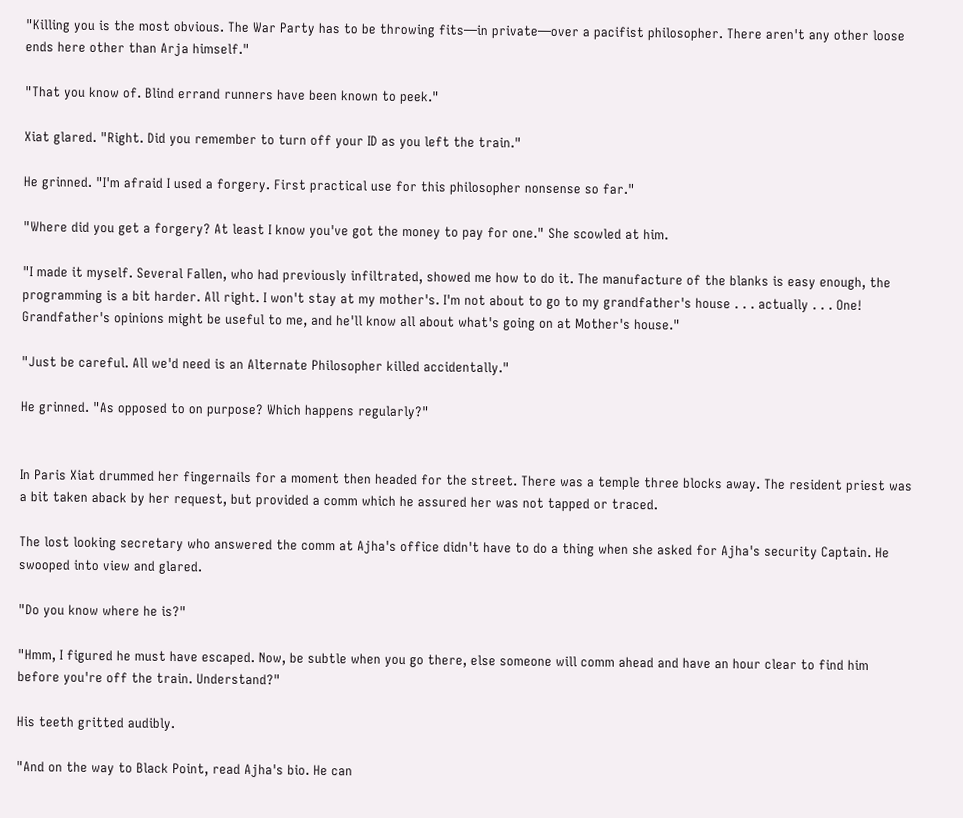"Killing you is the most obvious. The War Party has to be throwing fits—in private—over a pacifist philosopher. There aren't any other loose ends here other than Arja himself."

"That you know of. Blind errand runners have been known to peek."

Xiat glared. "Right. Did you remember to turn off your ID as you left the train."

He grinned. "I'm afraid I used a forgery. First practical use for this philosopher nonsense so far."

"Where did you get a forgery? At least I know you've got the money to pay for one." She scowled at him.

"I made it myself. Several Fallen, who had previously infiltrated, showed me how to do it. The manufacture of the blanks is easy enough, the programming is a bit harder. All right. I won't stay at my mother's. I'm not about to go to my grandfather's house . . . actually . . . One! Grandfather's opinions might be useful to me, and he'll know all about what's going on at Mother's house."

"Just be careful. All we'd need is an Alternate Philosopher killed accidentally."

He grinned. "As opposed to on purpose? Which happens regularly?"


In Paris Xiat drummed her fingernails for a moment then headed for the street. There was a temple three blocks away. The resident priest was a bit taken aback by her request, but provided a comm which he assured her was not tapped or traced.

The lost looking secretary who answered the comm at Ajha's office didn't have to do a thing when she asked for Ajha's security Captain. He swooped into view and glared.

"Do you know where he is?"

"Hmm, I figured he must have escaped. Now, be subtle when you go there, else someone will comm ahead and have an hour clear to find him before you're off the train. Understand?"

His teeth gritted audibly.

"And on the way to Black Point, read Ajha's bio. He can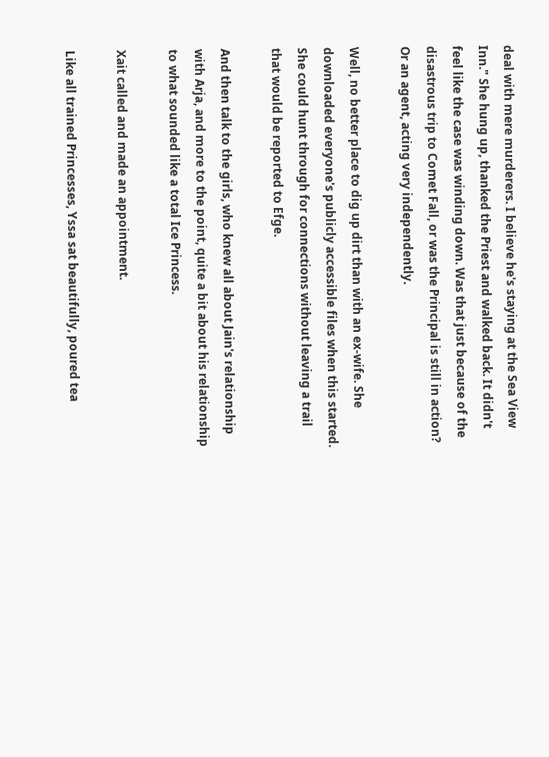deal with mere murderers. I believe he's staying at the Sea View Inn." She hung up, thanked the Priest and walked back. It didn't feel like the case was winding down. Was that just because of the disastrous trip to Comet Fall, or was the Principal is still in action? Or an agent, acting very independently.

Well, no better place to dig up dirt than with an ex-wife. She downloaded everyone's publicly accessible files when this started. She could hunt through for connections without leaving a trail that would be reported to Efge.

And then talk to the girls, who knew all about Jain's relationship with Arja, and more to the point, quite a bit about his relationship to what sounded like a total Ice Princess.

Xait called and made an appointment.

Like all trained Princesses, Yssa sat beautifully, poured tea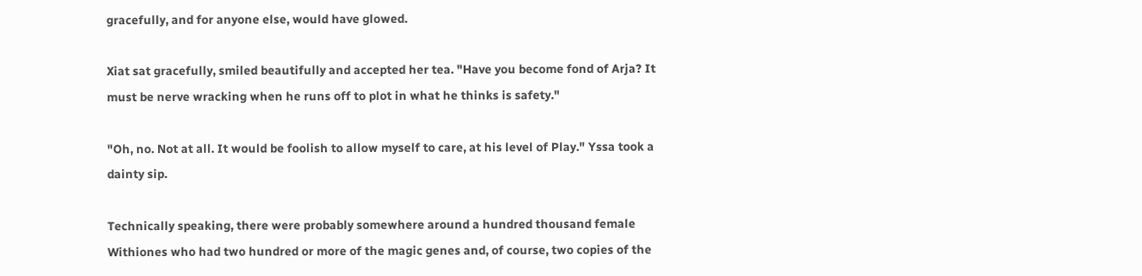gracefully, and for anyone else, would have glowed.

Xiat sat gracefully, smiled beautifully and accepted her tea. "Have you become fond of Arja? It must be nerve wracking when he runs off to plot in what he thinks is safety."

"Oh, no. Not at all. It would be foolish to allow myself to care, at his level of Play." Yssa took a dainty sip.

Technically speaking, there were probably somewhere around a hundred thousand female Withiones who had two hundred or more of the magic genes and, of course, two copies of the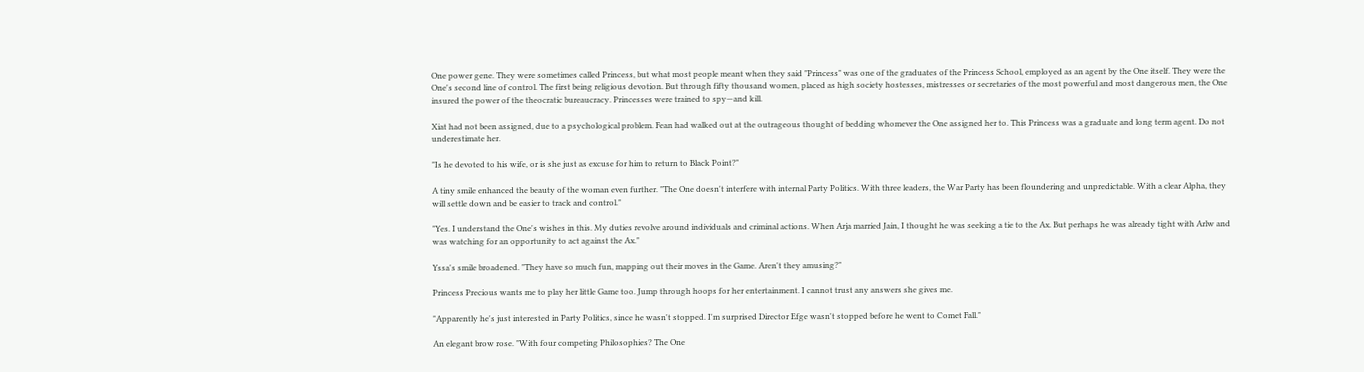One power gene. They were sometimes called Princess, but what most people meant when they said "Princess" was one of the graduates of the Princess School, employed as an agent by the One itself. They were the One's second line of control. The first being religious devotion. But through fifty thousand women, placed as high society hostesses, mistresses or secretaries of the most powerful and most dangerous men, the One insured the power of the theocratic bureaucracy. Princesses were trained to spy—and kill.

Xiat had not been assigned, due to a psychological problem. Fean had walked out at the outrageous thought of bedding whomever the One assigned her to. This Princess was a graduate and long term agent. Do not underestimate her.

"Is he devoted to his wife, or is she just as excuse for him to return to Black Point?"

A tiny smile enhanced the beauty of the woman even further. "The One doesn't interfere with internal Party Politics. With three leaders, the War Party has been floundering and unpredictable. With a clear Alpha, they will settle down and be easier to track and control."

"Yes. I understand the One's wishes in this. My duties revolve around individuals and criminal actions. When Arja married Jain, I thought he was seeking a tie to the Ax. But perhaps he was already tight with Arlw and was watching for an opportunity to act against the Ax."

Yssa's smile broadened. "They have so much fun, mapping out their moves in the Game. Aren't they amusing?"

Princess Precious wants me to play her little Game too. Jump through hoops for her entertainment. I cannot trust any answers she gives me.

"Apparently he's just interested in Party Politics, since he wasn't stopped. I'm surprised Director Efge wasn't stopped before he went to Comet Fall."

An elegant brow rose. "With four competing Philosophies? The One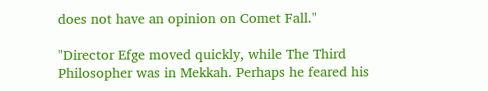does not have an opinion on Comet Fall."

"Director Efge moved quickly, while The Third Philosopher was in Mekkah. Perhaps he feared his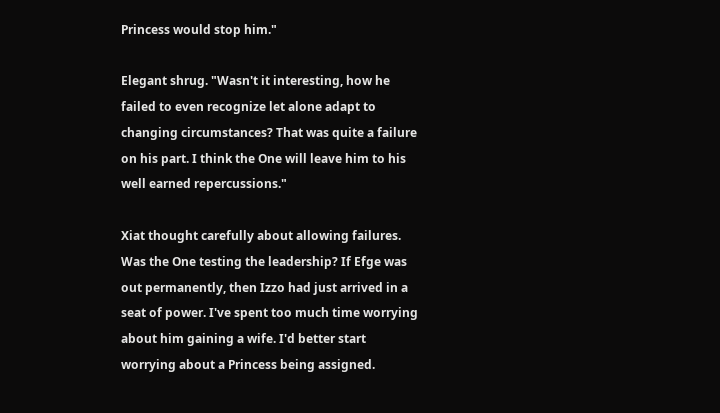Princess would stop him."

Elegant shrug. "Wasn't it interesting, how he failed to even recognize let alone adapt to changing circumstances? That was quite a failure on his part. I think the One will leave him to his well earned repercussions."

Xiat thought carefully about allowing failures. Was the One testing the leadership? If Efge was out permanently, then Izzo had just arrived in a seat of power. I've spent too much time worrying about him gaining a wife. I'd better start worrying about a Princess being assigned.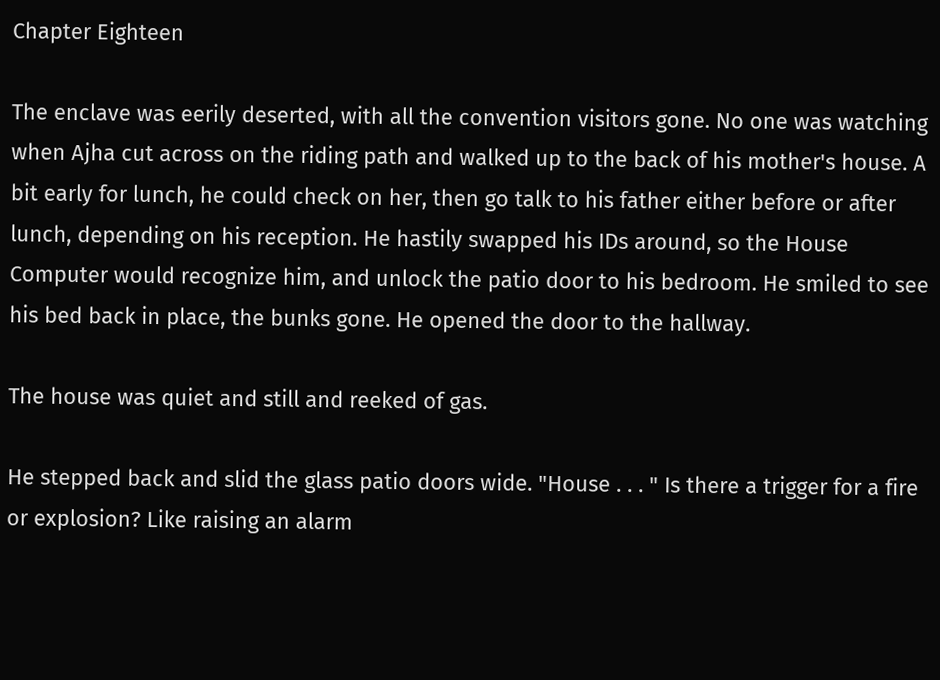Chapter Eighteen

The enclave was eerily deserted, with all the convention visitors gone. No one was watching when Ajha cut across on the riding path and walked up to the back of his mother's house. A bit early for lunch, he could check on her, then go talk to his father either before or after lunch, depending on his reception. He hastily swapped his IDs around, so the House Computer would recognize him, and unlock the patio door to his bedroom. He smiled to see his bed back in place, the bunks gone. He opened the door to the hallway.

The house was quiet and still and reeked of gas.

He stepped back and slid the glass patio doors wide. "House . . . " Is there a trigger for a fire or explosion? Like raising an alarm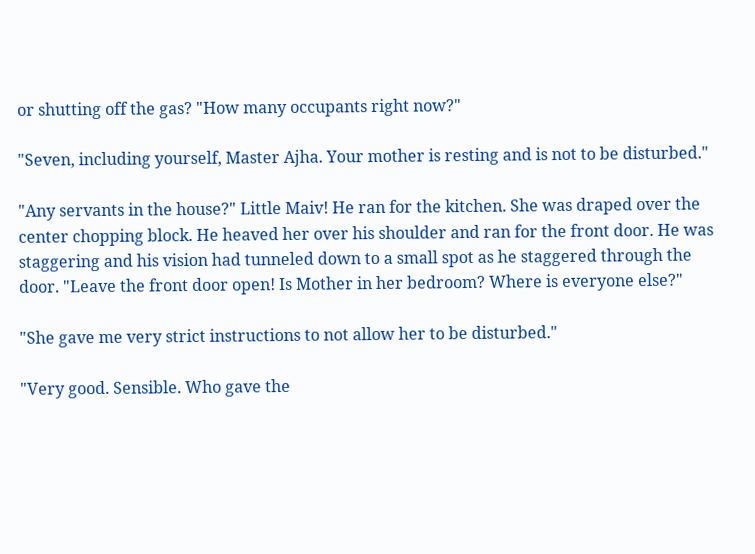or shutting off the gas? "How many occupants right now?"

"Seven, including yourself, Master Ajha. Your mother is resting and is not to be disturbed."

"Any servants in the house?" Little Maiv! He ran for the kitchen. She was draped over the center chopping block. He heaved her over his shoulder and ran for the front door. He was staggering and his vision had tunneled down to a small spot as he staggered through the door. "Leave the front door open! Is Mother in her bedroom? Where is everyone else?"

"She gave me very strict instructions to not allow her to be disturbed."

"Very good. Sensible. Who gave the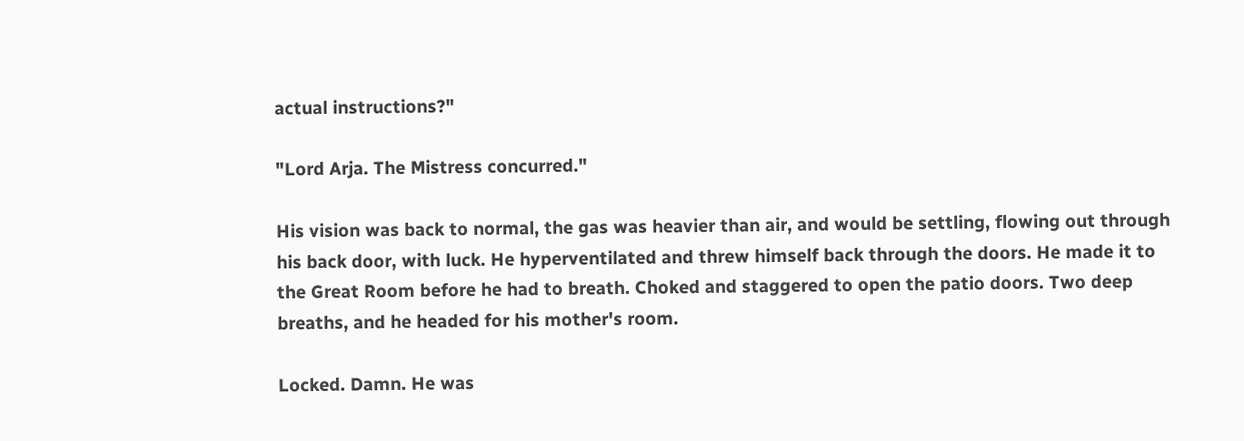actual instructions?"

"Lord Arja. The Mistress concurred."

His vision was back to normal, the gas was heavier than air, and would be settling, flowing out through his back door, with luck. He hyperventilated and threw himself back through the doors. He made it to the Great Room before he had to breath. Choked and staggered to open the patio doors. Two deep breaths, and he headed for his mother's room.

Locked. Damn. He was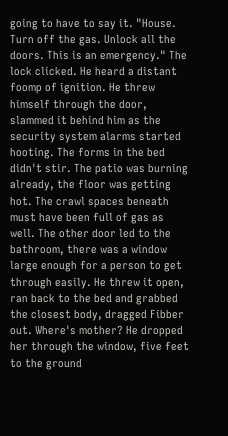going to have to say it. "House. Turn off the gas. Unlock all the doors. This is an emergency." The lock clicked. He heard a distant foomp of ignition. He threw himself through the door, slammed it behind him as the security system alarms started hooting. The forms in the bed didn't stir. The patio was burning already, the floor was getting hot. The crawl spaces beneath must have been full of gas as well. The other door led to the bathroom, there was a window large enough for a person to get through easily. He threw it open, ran back to the bed and grabbed the closest body, dragged Fibber out. Where's mother? He dropped her through the window, five feet to the ground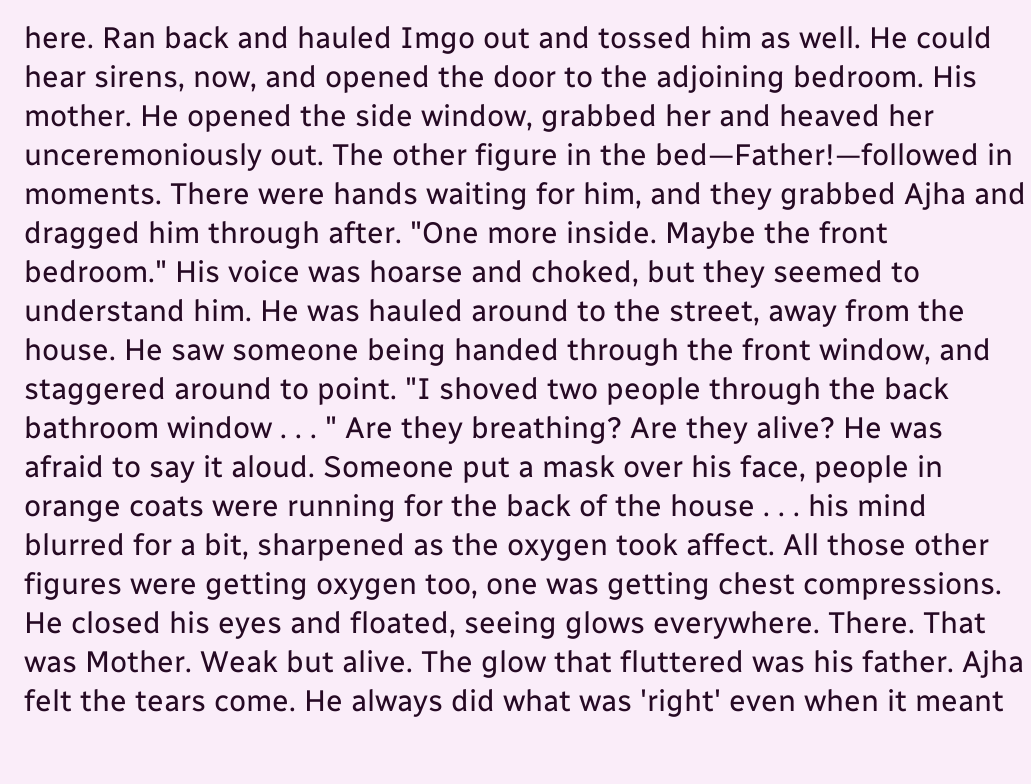here. Ran back and hauled Imgo out and tossed him as well. He could hear sirens, now, and opened the door to the adjoining bedroom. His mother. He opened the side window, grabbed her and heaved her unceremoniously out. The other figure in the bed—Father!—followed in moments. There were hands waiting for him, and they grabbed Ajha and dragged him through after. "One more inside. Maybe the front bedroom." His voice was hoarse and choked, but they seemed to understand him. He was hauled around to the street, away from the house. He saw someone being handed through the front window, and staggered around to point. "I shoved two people through the back bathroom window . . . " Are they breathing? Are they alive? He was afraid to say it aloud. Someone put a mask over his face, people in orange coats were running for the back of the house . . . his mind blurred for a bit, sharpened as the oxygen took affect. All those other figures were getting oxygen too, one was getting chest compressions. He closed his eyes and floated, seeing glows everywhere. There. That was Mother. Weak but alive. The glow that fluttered was his father. Ajha felt the tears come. He always did what was 'right' even when it meant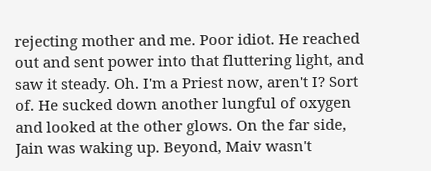rejecting mother and me. Poor idiot. He reached out and sent power into that fluttering light, and saw it steady. Oh. I'm a Priest now, aren't I? Sort of. He sucked down another lungful of oxygen and looked at the other glows. On the far side, Jain was waking up. Beyond, Maiv wasn't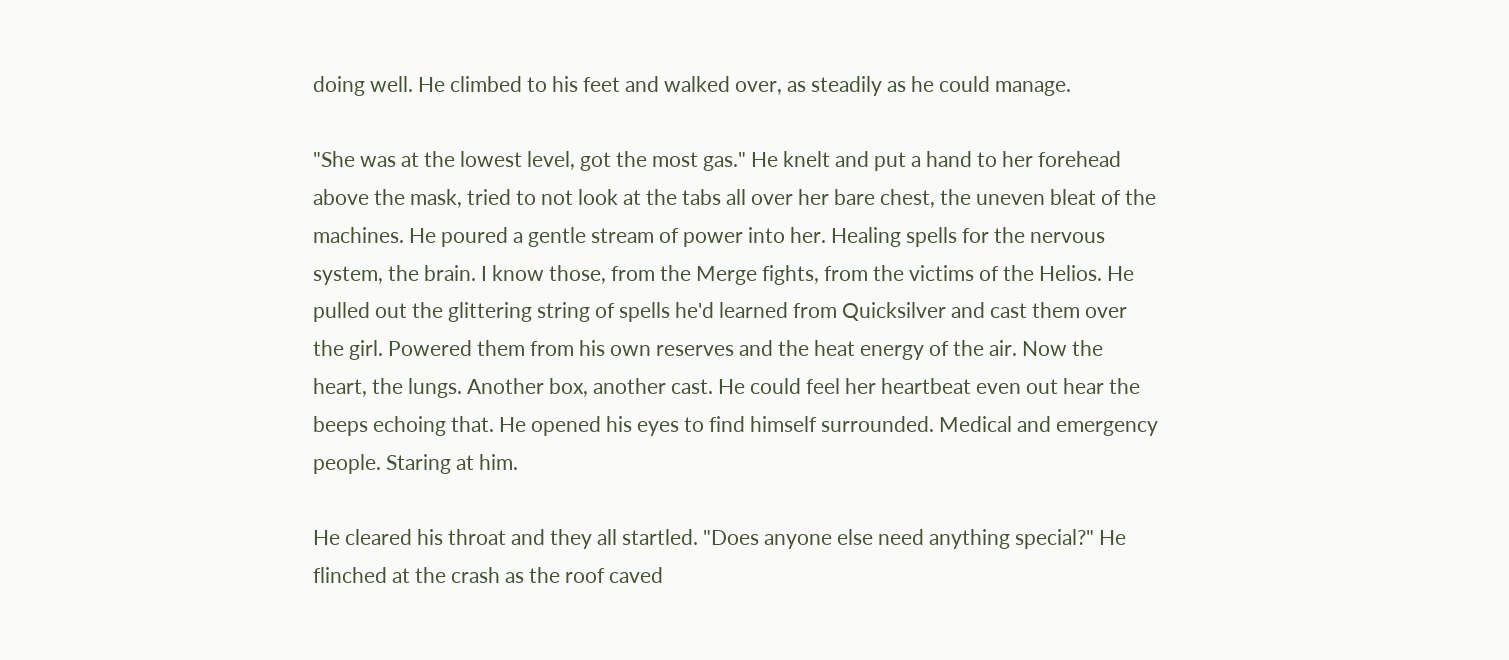doing well. He climbed to his feet and walked over, as steadily as he could manage.

"She was at the lowest level, got the most gas." He knelt and put a hand to her forehead above the mask, tried to not look at the tabs all over her bare chest, the uneven bleat of the machines. He poured a gentle stream of power into her. Healing spells for the nervous system, the brain. I know those, from the Merge fights, from the victims of the Helios. He pulled out the glittering string of spells he'd learned from Quicksilver and cast them over the girl. Powered them from his own reserves and the heat energy of the air. Now the heart, the lungs. Another box, another cast. He could feel her heartbeat even out hear the beeps echoing that. He opened his eyes to find himself surrounded. Medical and emergency people. Staring at him.

He cleared his throat and they all startled. "Does anyone else need anything special?" He flinched at the crash as the roof caved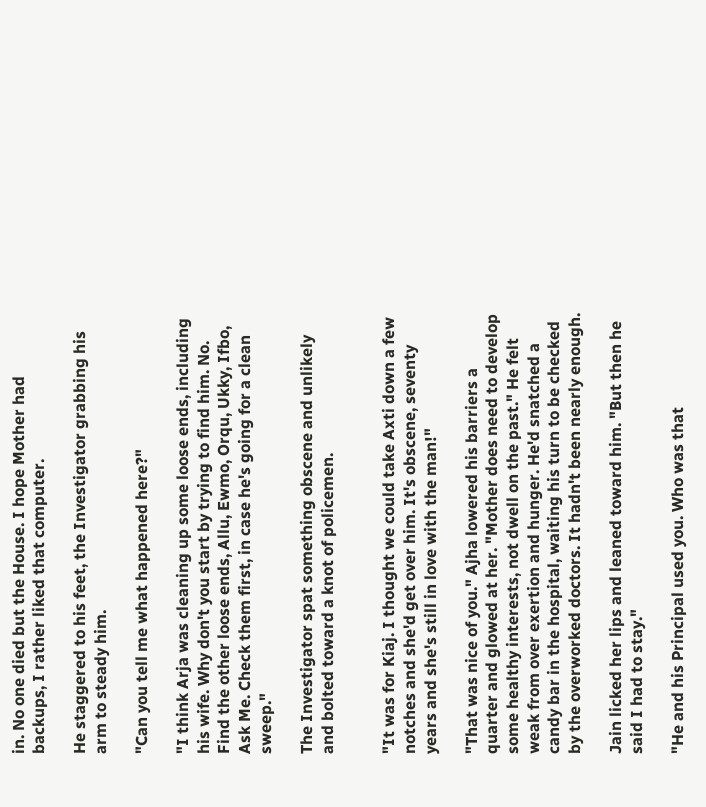in. No one died but the House. I hope Mother had backups, I rather liked that computer.

He staggered to his feet, the Investigator grabbing his arm to steady him.

"Can you tell me what happened here?"

"I think Arja was cleaning up some loose ends, including his wife. Why don't you start by trying to find him. No. Find the other loose ends, Allu, Ewmo, Orqu, Ukky, Ifbo, Ask Me. Check them first, in case he's going for a clean sweep."

The Investigator spat something obscene and unlikely and bolted toward a knot of policemen.


"It was for Kiaj. I thought we could take Axti down a few notches and she'd get over him. It's obscene, seventy years and she's still in love with the man!"

"That was nice of you." Ajha lowered his barriers a quarter and glowed at her. "Mother does need to develop some healthy interests, not dwell on the past." He felt weak from over exertion and hunger. He'd snatched a candy bar in the hospital, waiting his turn to be checked by the overworked doctors. It hadn't been nearly enough.

Jain licked her lips and leaned toward him. "But then he said I had to stay."

"He and his Principal used you. Who was that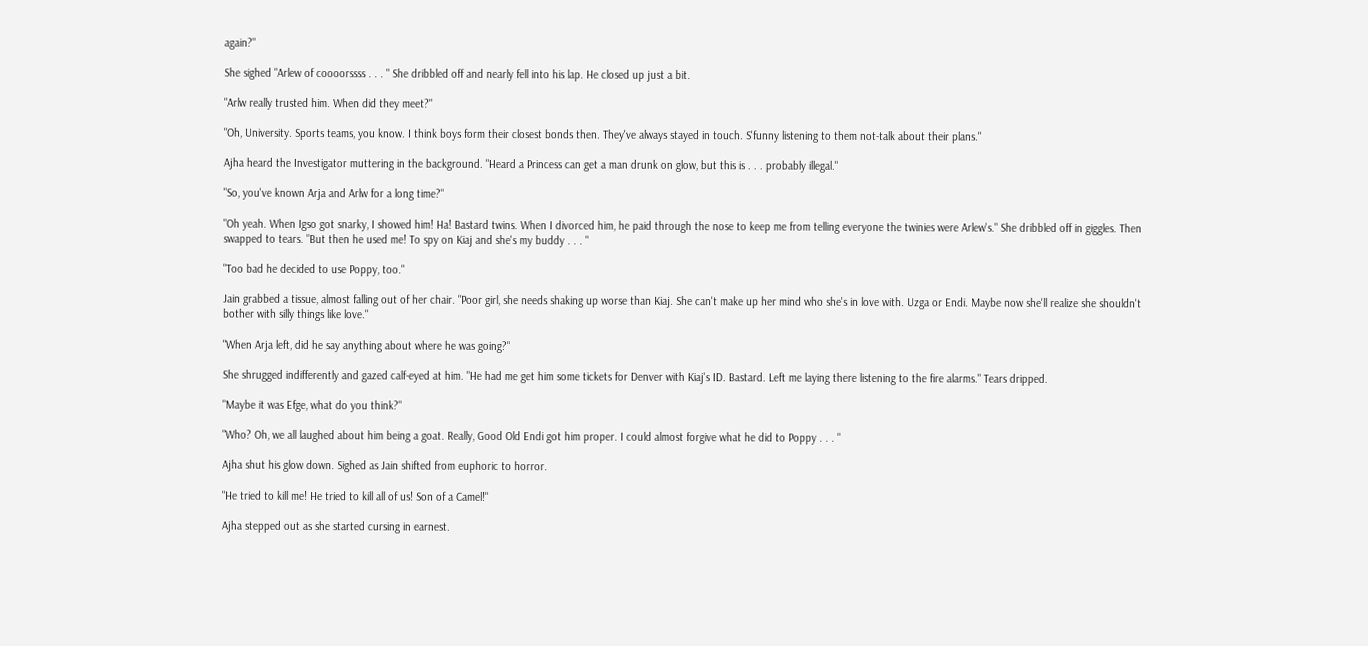again?"

She sighed "Arlew of coooorssss . . . " She dribbled off and nearly fell into his lap. He closed up just a bit.

"Arlw really trusted him. When did they meet?"

"Oh, University. Sports teams, you know. I think boys form their closest bonds then. They've always stayed in touch. S'funny listening to them not-talk about their plans."

Ajha heard the Investigator muttering in the background. "Heard a Princess can get a man drunk on glow, but this is . . . probably illegal."

"So, you've known Arja and Arlw for a long time?"

"Oh yeah. When Igso got snarky, I showed him! Ha! Bastard twins. When I divorced him, he paid through the nose to keep me from telling everyone the twinies were Arlew's." She dribbled off in giggles. Then swapped to tears. "But then he used me! To spy on Kiaj and she's my buddy . . . "

"Too bad he decided to use Poppy, too."

Jain grabbed a tissue, almost falling out of her chair. "Poor girl, she needs shaking up worse than Kiaj. She can't make up her mind who she's in love with. Uzga or Endi. Maybe now she'll realize she shouldn't bother with silly things like love."

"When Arja left, did he say anything about where he was going?"

She shrugged indifferently and gazed calf-eyed at him. "He had me get him some tickets for Denver with Kiaj's ID. Bastard. Left me laying there listening to the fire alarms." Tears dripped.

"Maybe it was Efge, what do you think?"

"Who? Oh, we all laughed about him being a goat. Really, Good Old Endi got him proper. I could almost forgive what he did to Poppy . . . "

Ajha shut his glow down. Sighed as Jain shifted from euphoric to horror.

"He tried to kill me! He tried to kill all of us! Son of a Camel!"

Ajha stepped out as she started cursing in earnest.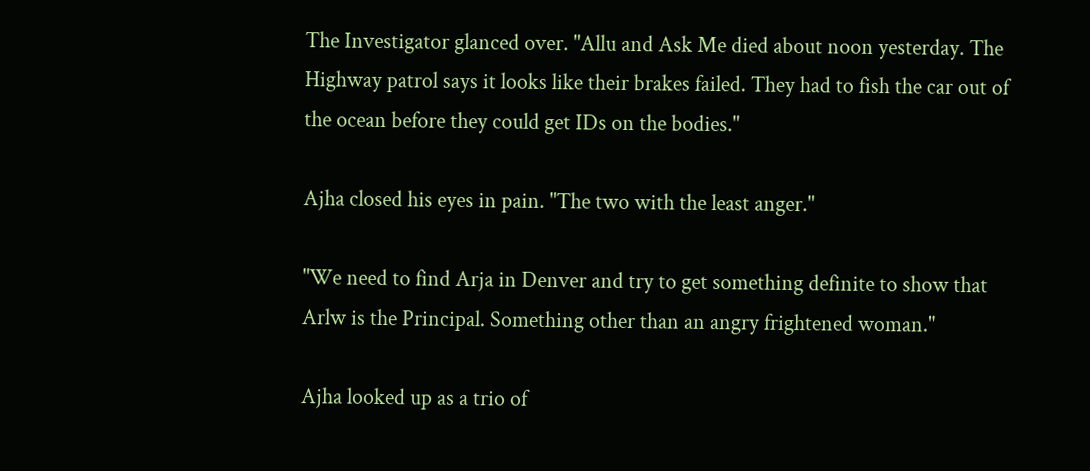The Investigator glanced over. "Allu and Ask Me died about noon yesterday. The Highway patrol says it looks like their brakes failed. They had to fish the car out of the ocean before they could get IDs on the bodies."

Ajha closed his eyes in pain. "The two with the least anger."

"We need to find Arja in Denver and try to get something definite to show that Arlw is the Principal. Something other than an angry frightened woman."

Ajha looked up as a trio of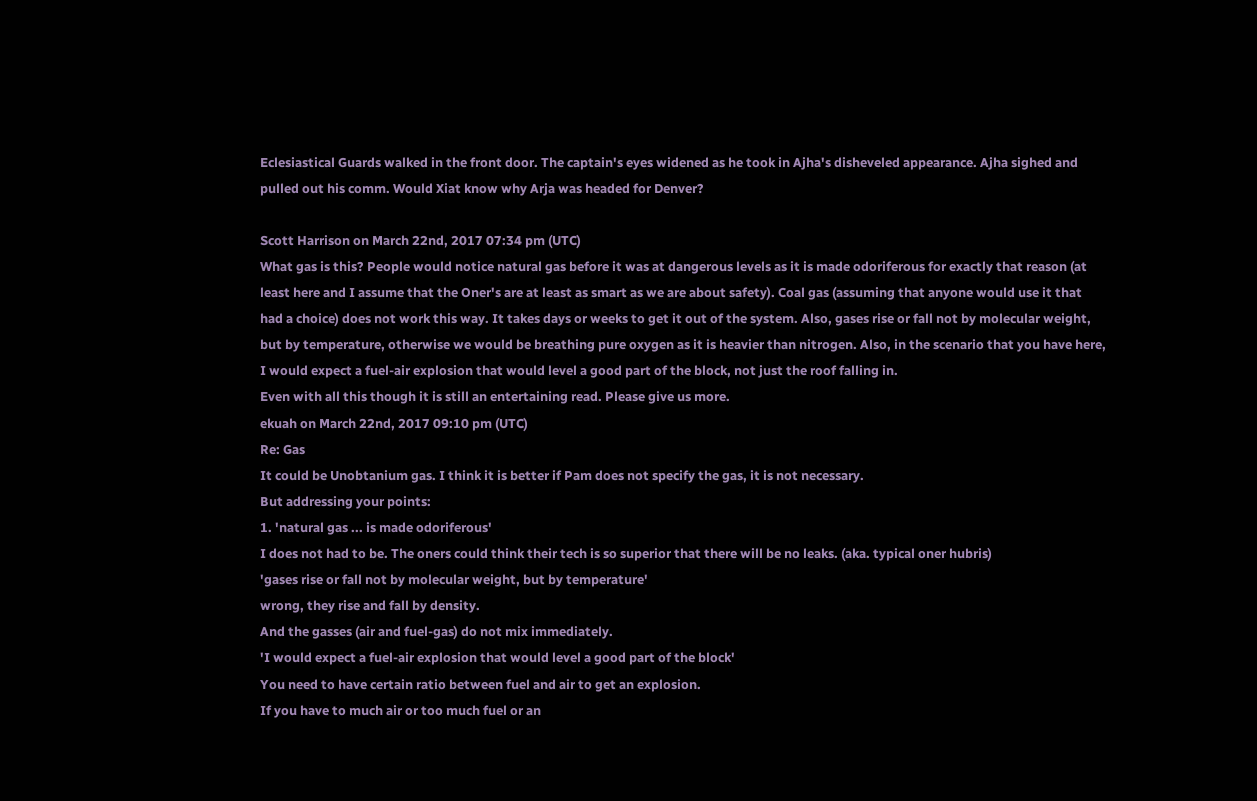Eclesiastical Guards walked in the front door. The captain's eyes widened as he took in Ajha's disheveled appearance. Ajha sighed and pulled out his comm. Would Xiat know why Arja was headed for Denver?

Scott Harrison on March 22nd, 2017 07:34 pm (UTC)
What gas is this? People would notice natural gas before it was at dangerous levels as it is made odoriferous for exactly that reason (at least here and I assume that the Oner's are at least as smart as we are about safety). Coal gas (assuming that anyone would use it that had a choice) does not work this way. It takes days or weeks to get it out of the system. Also, gases rise or fall not by molecular weight, but by temperature, otherwise we would be breathing pure oxygen as it is heavier than nitrogen. Also, in the scenario that you have here, I would expect a fuel-air explosion that would level a good part of the block, not just the roof falling in.
Even with all this though it is still an entertaining read. Please give us more.
ekuah on March 22nd, 2017 09:10 pm (UTC)
Re: Gas
It could be Unobtanium gas. I think it is better if Pam does not specify the gas, it is not necessary.
But addressing your points:
1. 'natural gas ... is made odoriferous'
I does not had to be. The oners could think their tech is so superior that there will be no leaks. (aka. typical oner hubris)
'gases rise or fall not by molecular weight, but by temperature'
wrong, they rise and fall by density.
And the gasses (air and fuel-gas) do not mix immediately.
'I would expect a fuel-air explosion that would level a good part of the block'
You need to have certain ratio between fuel and air to get an explosion.
If you have to much air or too much fuel or an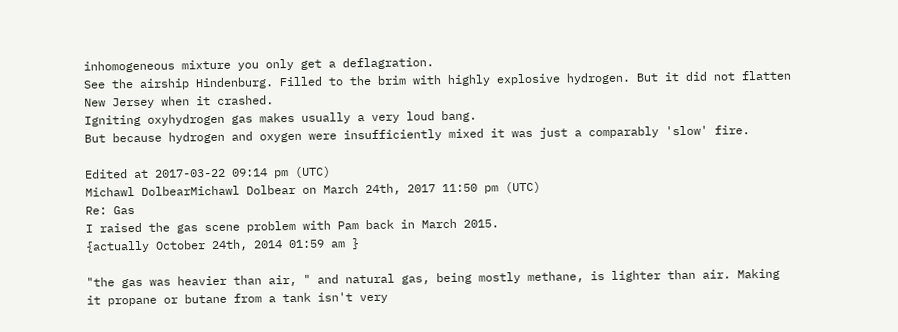inhomogeneous mixture you only get a deflagration.
See the airship Hindenburg. Filled to the brim with highly explosive hydrogen. But it did not flatten New Jersey when it crashed.
Igniting oxyhydrogen gas makes usually a very loud bang.
But because hydrogen and oxygen were insufficiently mixed it was just a comparably 'slow' fire.

Edited at 2017-03-22 09:14 pm (UTC)
Michawl DolbearMichawl Dolbear on March 24th, 2017 11:50 pm (UTC)
Re: Gas
I raised the gas scene problem with Pam back in March 2015.
{actually October 24th, 2014 01:59 am }

"the gas was heavier than air, " and natural gas, being mostly methane, is lighter than air. Making it propane or butane from a tank isn't very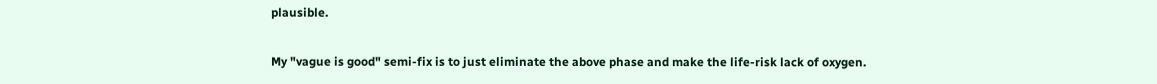plausible.

My "vague is good" semi-fix is to just eliminate the above phase and make the life-risk lack of oxygen.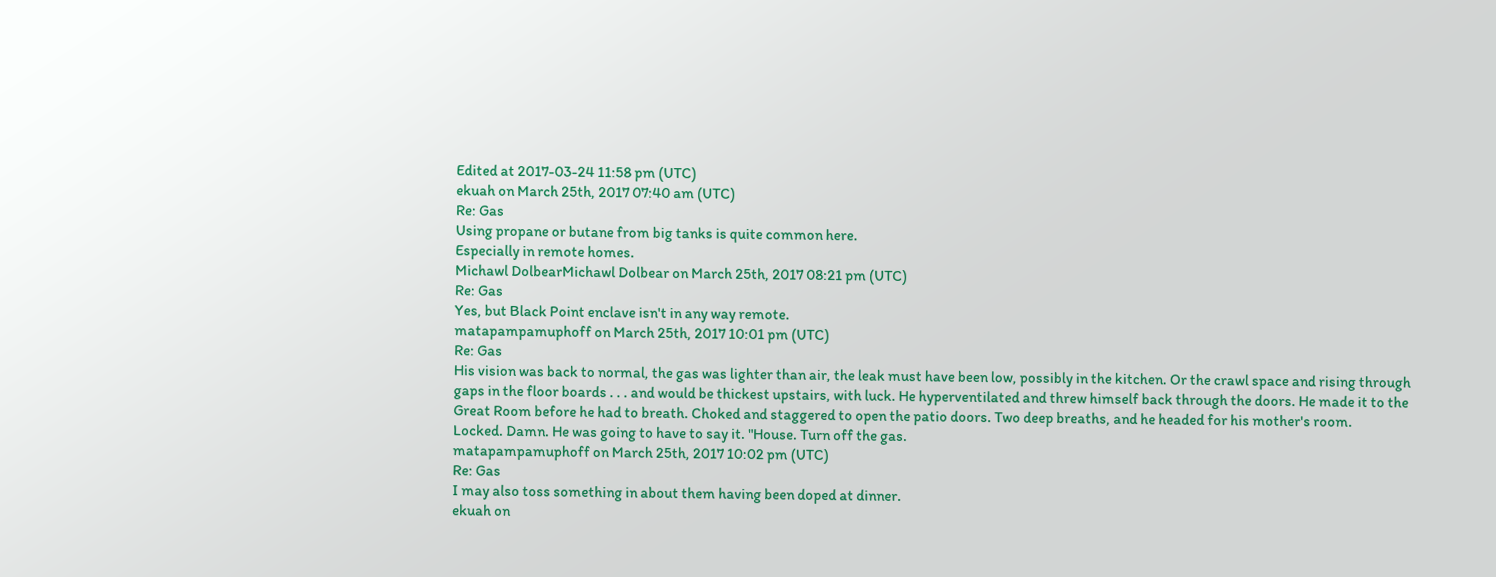Edited at 2017-03-24 11:58 pm (UTC)
ekuah on March 25th, 2017 07:40 am (UTC)
Re: Gas
Using propane or butane from big tanks is quite common here.
Especially in remote homes.
Michawl DolbearMichawl Dolbear on March 25th, 2017 08:21 pm (UTC)
Re: Gas
Yes, but Black Point enclave isn't in any way remote.
matapampamuphoff on March 25th, 2017 10:01 pm (UTC)
Re: Gas
His vision was back to normal, the gas was lighter than air, the leak must have been low, possibly in the kitchen. Or the crawl space and rising through gaps in the floor boards . . . and would be thickest upstairs, with luck. He hyperventilated and threw himself back through the doors. He made it to the Great Room before he had to breath. Choked and staggered to open the patio doors. Two deep breaths, and he headed for his mother's room.
Locked. Damn. He was going to have to say it. "House. Turn off the gas.
matapampamuphoff on March 25th, 2017 10:02 pm (UTC)
Re: Gas
I may also toss something in about them having been doped at dinner.
ekuah on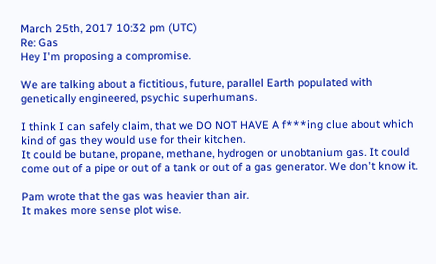March 25th, 2017 10:32 pm (UTC)
Re: Gas
Hey I'm proposing a compromise.

We are talking about a fictitious, future, parallel Earth populated with genetically engineered, psychic superhumans.

I think I can safely claim, that we DO NOT HAVE A f***ing clue about which kind of gas they would use for their kitchen.
It could be butane, propane, methane, hydrogen or unobtanium gas. It could come out of a pipe or out of a tank or out of a gas generator. We don't know it.

Pam wrote that the gas was heavier than air.
It makes more sense plot wise.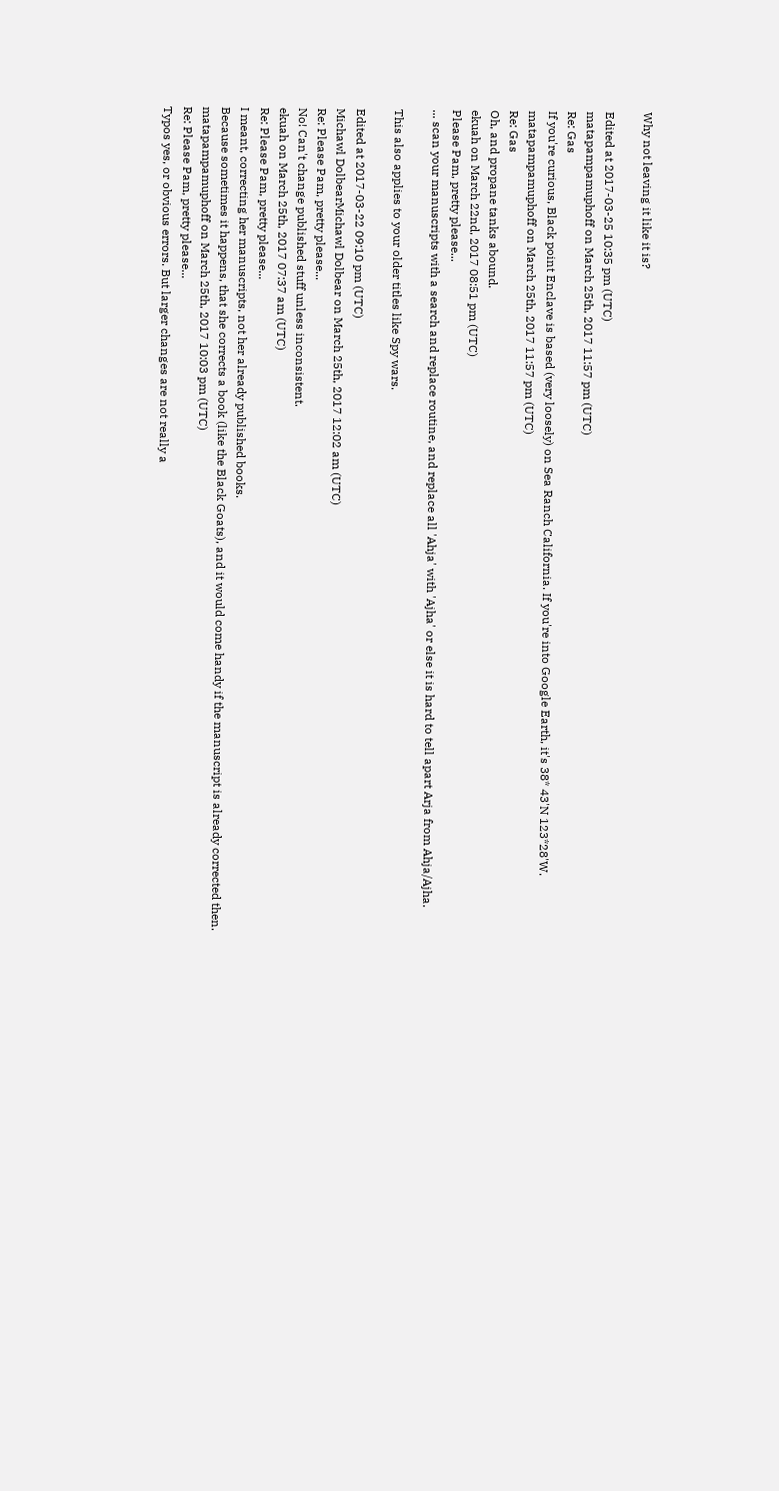Why not leaving it like it is?

Edited at 2017-03-25 10:35 pm (UTC)
matapampamuphoff on March 25th, 2017 11:57 pm (UTC)
Re: Gas
If you're curious, Black point Enclave is based (very loosely) on Sea Ranch California. If you're into Google Earth, it's 38* 43'N 123*28'W.
matapampamuphoff on March 25th, 2017 11:57 pm (UTC)
Re: Gas
Oh, and propane tanks abound.
ekuah on March 22nd, 2017 08:51 pm (UTC)
Please Pam, pretty please...
... scan your manuscripts with a search and replace routine, and replace all 'Ahja' with 'Ajha' or else it is hard to tell apart Arja from Ahja/Ajha.

This also applies to your older titles like Spy wars.

Edited at 2017-03-22 09:10 pm (UTC)
Michawl DolbearMichawl Dolbear on March 25th, 2017 12:02 am (UTC)
Re: Please Pam, pretty please...
No! Can't change published stuff unless inconsistent.
ekuah on March 25th, 2017 07:37 am (UTC)
Re: Please Pam, pretty please...
I meant, correcting her manuscripts, not her already published books.
Because sometimes it happens, that she corrects a book (like the Black Goats), and it would come handy if the manuscript is already corrected then.
matapampamuphoff on March 25th, 2017 10:03 pm (UTC)
Re: Please Pam, pretty please...
Typos yes, or obvious errors. But larger changes are not really a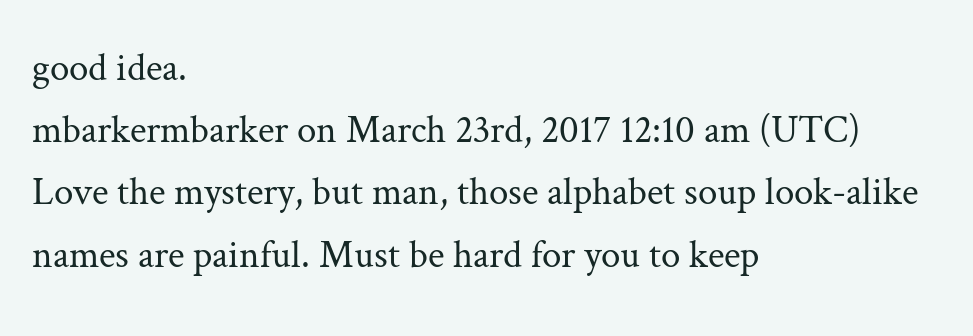good idea.
mbarkermbarker on March 23rd, 2017 12:10 am (UTC)
Love the mystery, but man, those alphabet soup look-alike names are painful. Must be hard for you to keep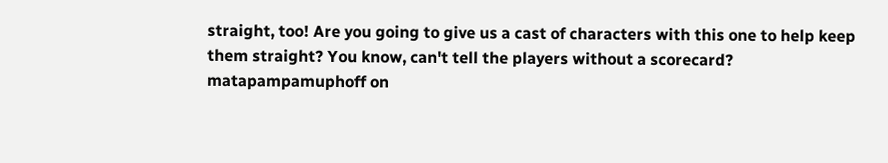straight, too! Are you going to give us a cast of characters with this one to help keep them straight? You know, can't tell the players without a scorecard?
matapampamuphoff on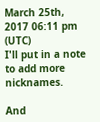March 25th, 2017 06:11 pm (UTC)
I'll put in a note to add more nicknames.

And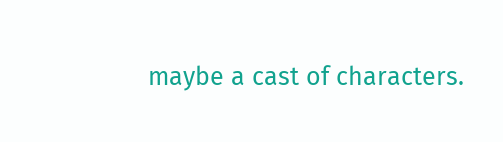maybe a cast of characters.